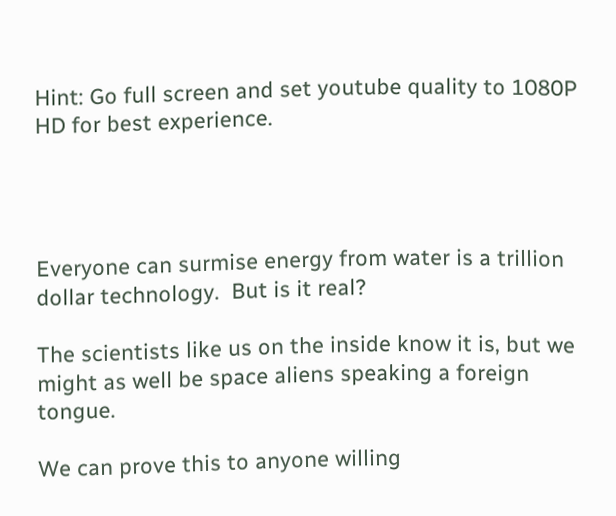Hint: Go full screen and set youtube quality to 1080P HD for best experience.




Everyone can surmise energy from water is a trillion dollar technology.  But is it real?

The scientists like us on the inside know it is, but we might as well be space aliens speaking a foreign tongue.

We can prove this to anyone willing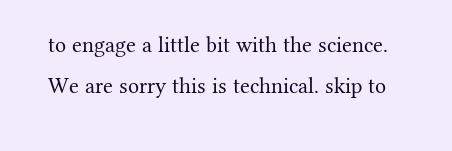to engage a little bit with the science.  We are sorry this is technical. skip to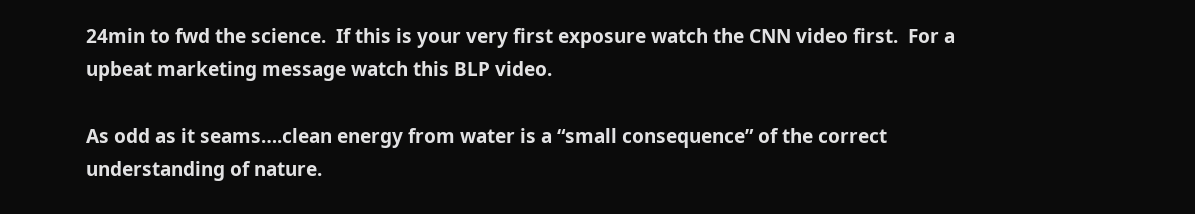24min to fwd the science.  If this is your very first exposure watch the CNN video first.  For a upbeat marketing message watch this BLP video.

As odd as it seams….clean energy from water is a “small consequence” of the correct understanding of nature.